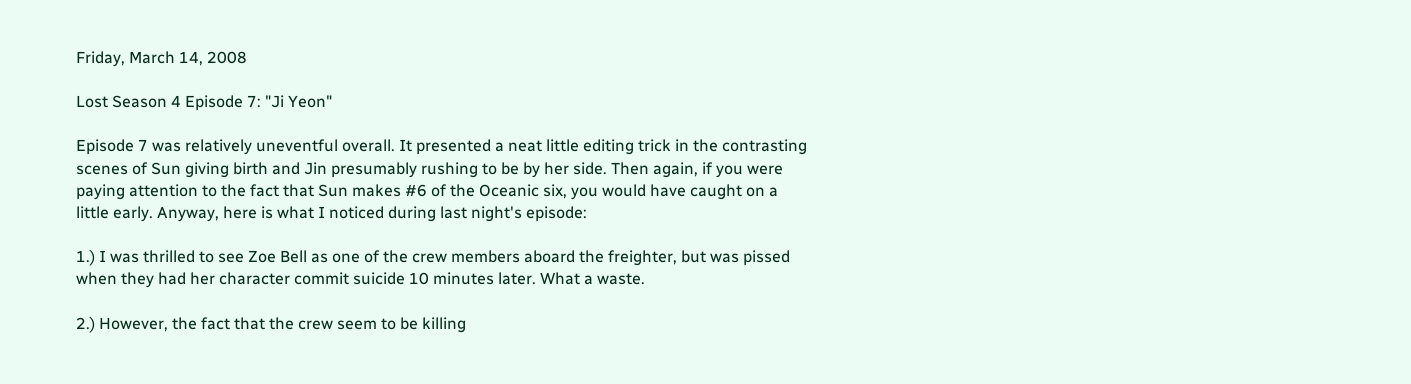Friday, March 14, 2008

Lost Season 4 Episode 7: "Ji Yeon"

Episode 7 was relatively uneventful overall. It presented a neat little editing trick in the contrasting scenes of Sun giving birth and Jin presumably rushing to be by her side. Then again, if you were paying attention to the fact that Sun makes #6 of the Oceanic six, you would have caught on a little early. Anyway, here is what I noticed during last night's episode:

1.) I was thrilled to see Zoe Bell as one of the crew members aboard the freighter, but was pissed when they had her character commit suicide 10 minutes later. What a waste.

2.) However, the fact that the crew seem to be killing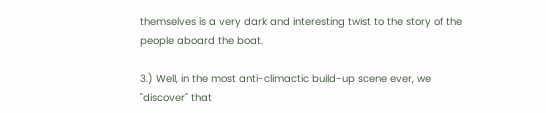themselves is a very dark and interesting twist to the story of the people aboard the boat.

3.) Well, in the most anti-climactic build-up scene ever, we "discover" that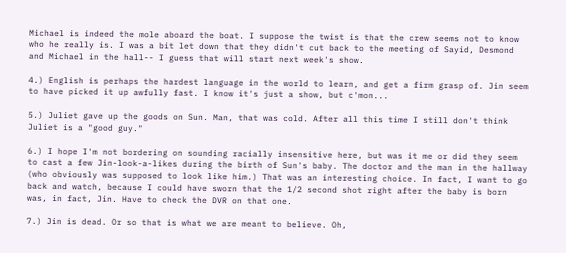Michael is indeed the mole aboard the boat. I suppose the twist is that the crew seems not to know who he really is. I was a bit let down that they didn't cut back to the meeting of Sayid, Desmond and Michael in the hall-- I guess that will start next week's show.

4.) English is perhaps the hardest language in the world to learn, and get a firm grasp of. Jin seem to have picked it up awfully fast. I know it's just a show, but c'mon...

5.) Juliet gave up the goods on Sun. Man, that was cold. After all this time I still don't think Juliet is a "good guy."

6.) I hope I'm not bordering on sounding racially insensitive here, but was it me or did they seem to cast a few Jin-look-a-likes during the birth of Sun's baby. The doctor and the man in the hallway (who obviously was supposed to look like him.) That was an interesting choice. In fact, I want to go back and watch, because I could have sworn that the 1/2 second shot right after the baby is born was, in fact, Jin. Have to check the DVR on that one.

7.) Jin is dead. Or so that is what we are meant to believe. Oh,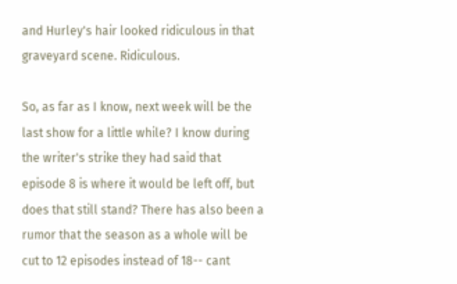and Hurley's hair looked ridiculous in that graveyard scene. Ridiculous.

So, as far as I know, next week will be the last show for a little while? I know during the writer's strike they had said that episode 8 is where it would be left off, but does that still stand? There has also been a rumor that the season as a whole will be cut to 12 episodes instead of 18-- cant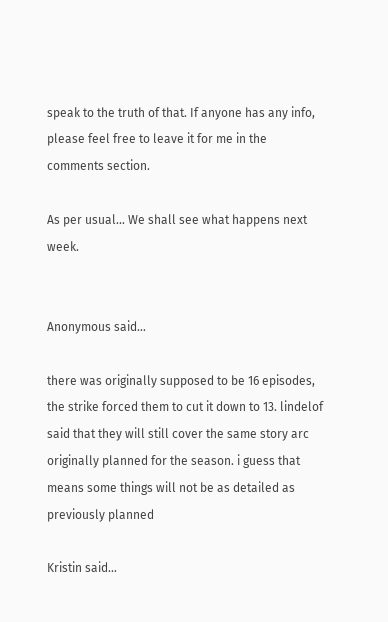speak to the truth of that. If anyone has any info, please feel free to leave it for me in the comments section.

As per usual... We shall see what happens next week.


Anonymous said...

there was originally supposed to be 16 episodes, the strike forced them to cut it down to 13. lindelof said that they will still cover the same story arc originally planned for the season. i guess that means some things will not be as detailed as previously planned

Kristin said...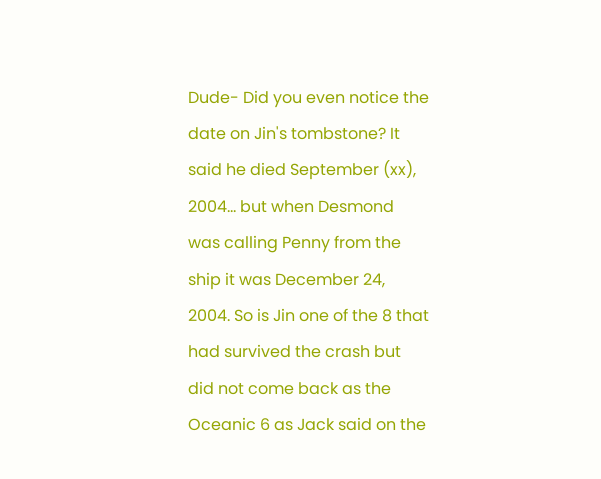Dude- Did you even notice the date on Jin's tombstone? It said he died September (xx), 2004... but when Desmond was calling Penny from the ship it was December 24, 2004. So is Jin one of the 8 that had survived the crash but did not come back as the Oceanic 6 as Jack said on the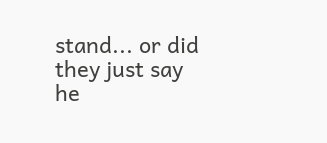stand... or did they just say he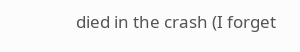died in the crash (I forget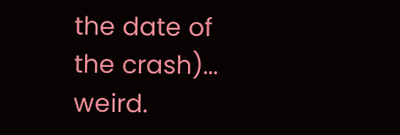the date of the crash)... weird.